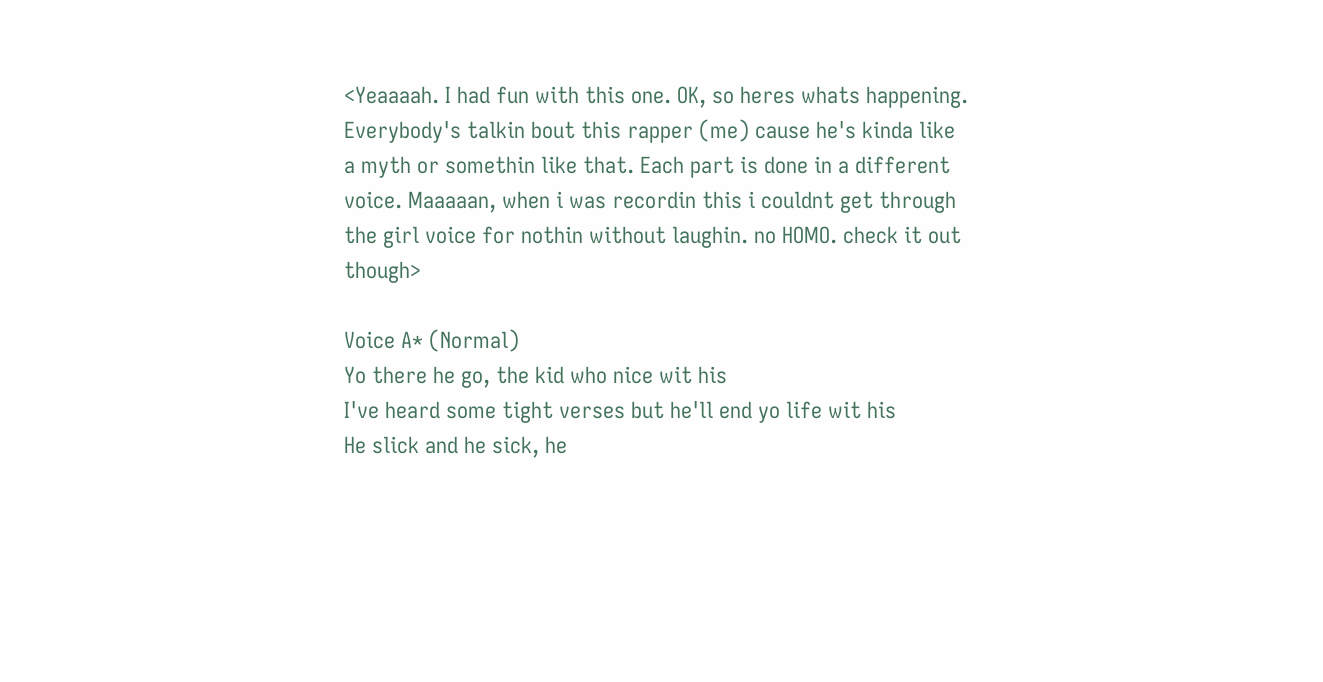<Yeaaaah. I had fun with this one. OK, so heres whats happening. Everybody's talkin bout this rapper (me) cause he's kinda like a myth or somethin like that. Each part is done in a different voice. Maaaaan, when i was recordin this i couldnt get through the girl voice for nothin without laughin. no HOMO. check it out though>

Voice A* (Normal)
Yo there he go, the kid who nice wit his
I've heard some tight verses but he'll end yo life wit his
He slick and he sick, he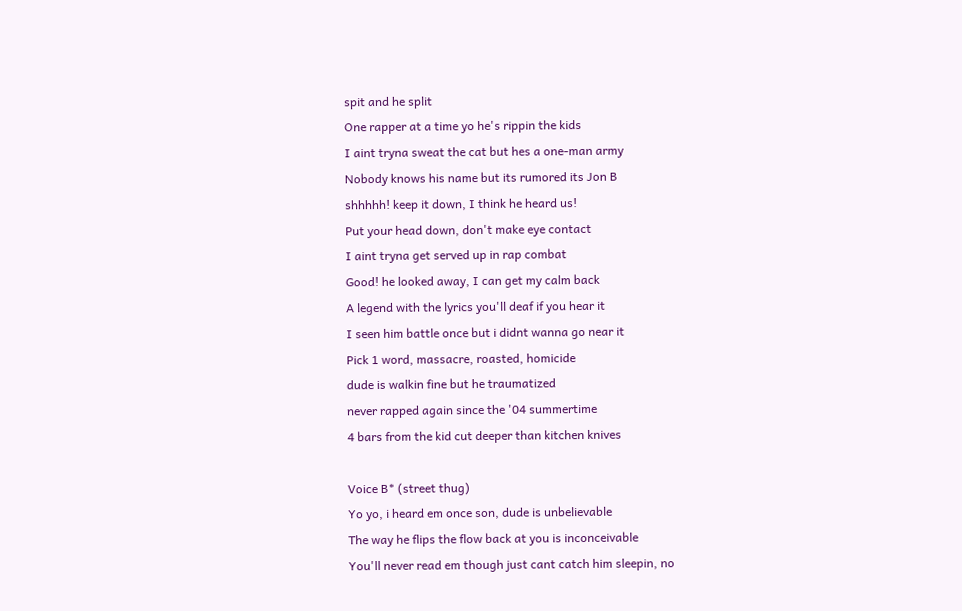spit and he split
One rapper at a time yo he's rippin the kids
I aint tryna sweat the cat but hes a one-man army
Nobody knows his name but its rumored its Jon B
shhhhh! keep it down, I think he heard us!
Put your head down, don't make eye contact
I aint tryna get served up in rap combat
Good! he looked away, I can get my calm back
A legend with the lyrics you'll deaf if you hear it
I seen him battle once but i didnt wanna go near it
Pick 1 word, massacre, roasted, homicide
dude is walkin fine but he traumatized
never rapped again since the '04 summertime
4 bars from the kid cut deeper than kitchen knives

Voice B* (street thug)
Yo yo, i heard em once son, dude is unbelievable
The way he flips the flow back at you is inconceivable
You'll never read em though just cant catch him sleepin, no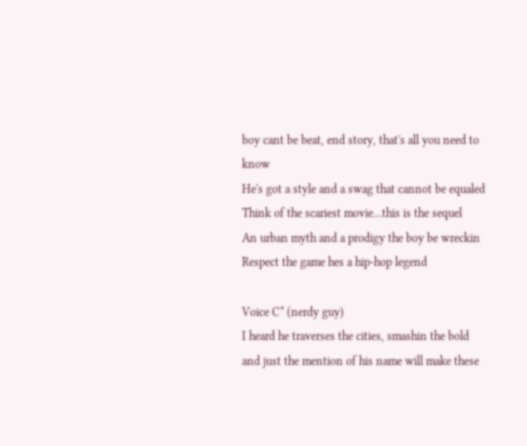boy cant be beat, end story, that's all you need to know
He's got a style and a swag that cannot be equaled
Think of the scariest movie...this is the sequel
An urban myth and a prodigy the boy be wreckin
Respect the game hes a hip-hop legend

Voice C* (nerdy guy)
I heard he traverses the cities, smashin the bold
and just the mention of his name will make these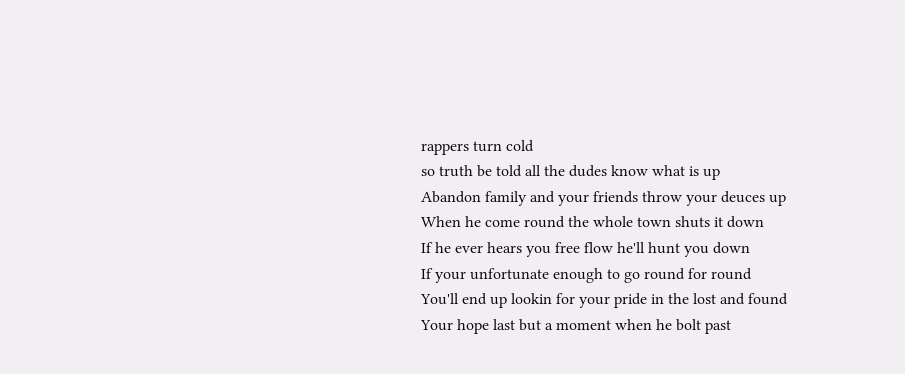rappers turn cold
so truth be told all the dudes know what is up
Abandon family and your friends throw your deuces up
When he come round the whole town shuts it down
If he ever hears you free flow he'll hunt you down
If your unfortunate enough to go round for round
You'll end up lookin for your pride in the lost and found
Your hope last but a moment when he bolt past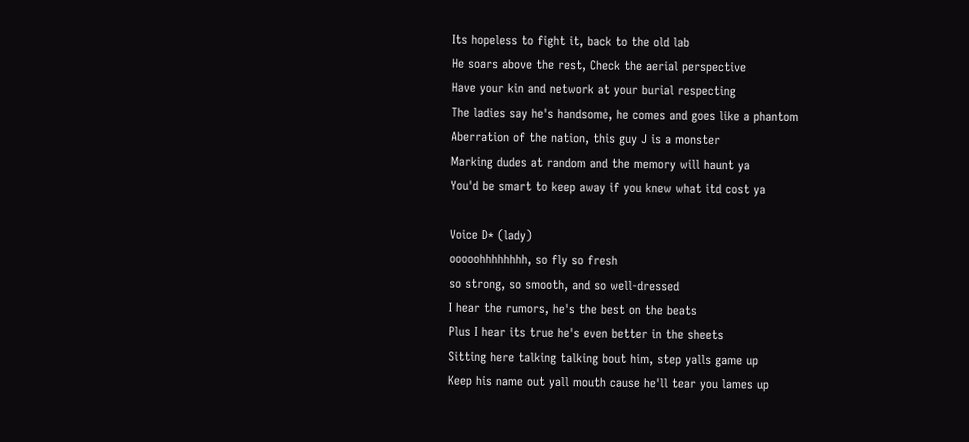Its hopeless to fight it, back to the old lab
He soars above the rest, Check the aerial perspective
Have your kin and network at your burial respecting
The ladies say he's handsome, he comes and goes like a phantom
Aberration of the nation, this guy J is a monster
Marking dudes at random and the memory will haunt ya
You'd be smart to keep away if you knew what itd cost ya

Voice D* (lady)
ooooohhhhhhhh, so fly so fresh
so strong, so smooth, and so well-dressed
I hear the rumors, he's the best on the beats
Plus I hear its true he's even better in the sheets
Sitting here talking talking bout him, step yalls game up
Keep his name out yall mouth cause he'll tear you lames up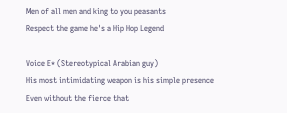Men of all men and king to you peasants
Respect the game he's a Hip Hop Legend

Voice E* (Stereotypical Arabian guy)
His most intimidating weapon is his simple presence
Even without the fierce that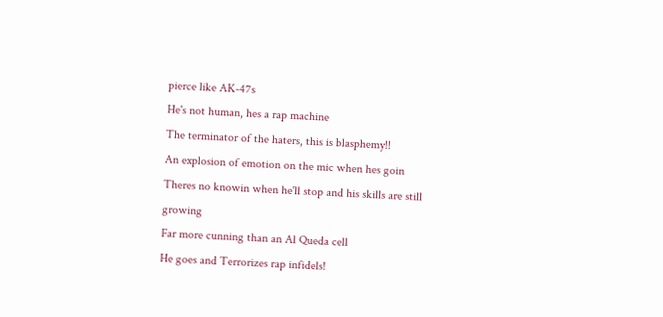pierce like AK-47s
He's not human, hes a rap machine
The terminator of the haters, this is blasphemy!!
An explosion of emotion on the mic when hes goin
Theres no knowin when he'll stop and his skills are still growing
Far more cunning than an Al Queda cell
He goes and Terrorizes rap infidels!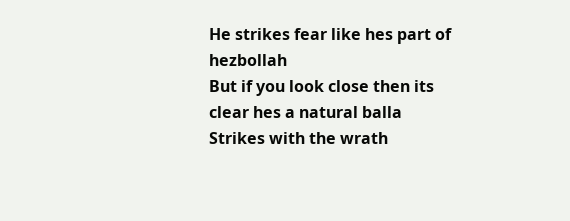He strikes fear like hes part of hezbollah
But if you look close then its clear hes a natural balla
Strikes with the wrath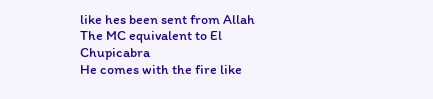like hes been sent from Allah
The MC equivalent to El Chupicabra
He comes with the fire like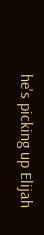he's picking up Elijah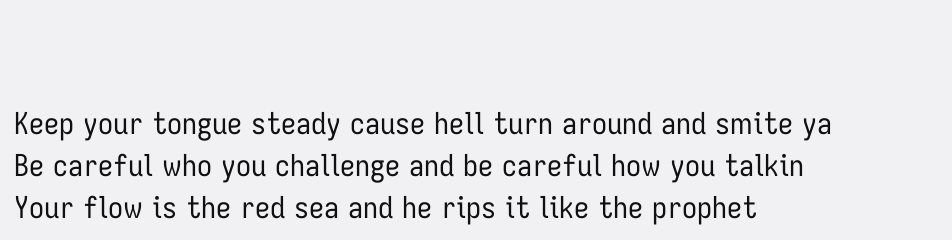Keep your tongue steady cause hell turn around and smite ya
Be careful who you challenge and be careful how you talkin
Your flow is the red sea and he rips it like the prophet